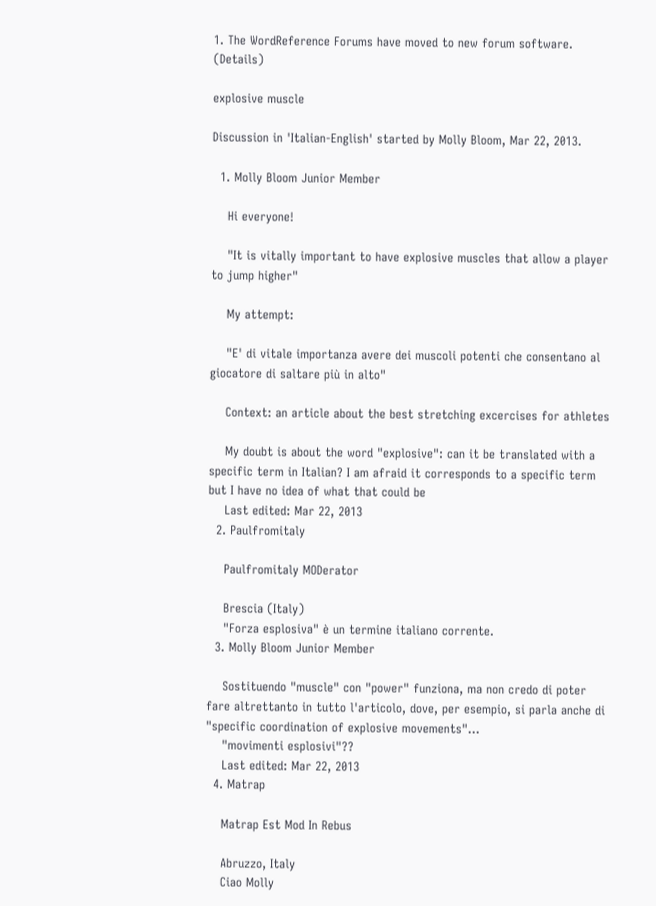1. The WordReference Forums have moved to new forum software. (Details)

explosive muscle

Discussion in 'Italian-English' started by Molly Bloom, Mar 22, 2013.

  1. Molly Bloom Junior Member

    Hi everyone!

    "It is vitally important to have explosive muscles that allow a player to jump higher"

    My attempt:

    "E' di vitale importanza avere dei muscoli potenti che consentano al giocatore di saltare più in alto"

    Context: an article about the best stretching excercises for athletes

    My doubt is about the word "explosive": can it be translated with a specific term in Italian? I am afraid it corresponds to a specific term but I have no idea of what that could be
    Last edited: Mar 22, 2013
  2. Paulfromitaly

    Paulfromitaly MODerator

    Brescia (Italy)
    "Forza esplosiva" è un termine italiano corrente.
  3. Molly Bloom Junior Member

    Sostituendo "muscle" con "power" funziona, ma non credo di poter fare altrettanto in tutto l'articolo, dove, per esempio, si parla anche di "specific coordination of explosive movements"...
    "movimenti esplosivi"??
    Last edited: Mar 22, 2013
  4. Matrap

    Matrap Est Mod In Rebus

    Abruzzo, Italy
    Ciao Molly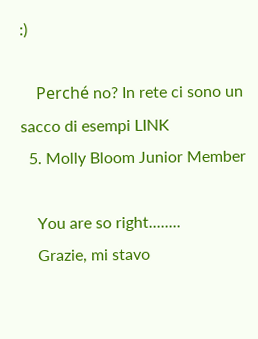:)

    Perché no? In rete ci sono un sacco di esempi LINK
  5. Molly Bloom Junior Member

    You are so right........
    Grazie, mi stavo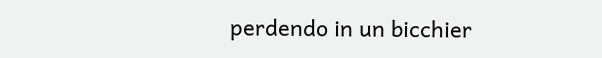perdendo in un bicchier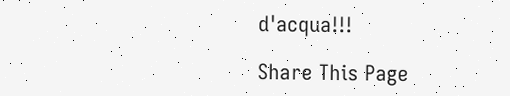d'acqua!!!

Share This Page